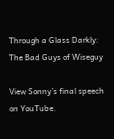Through a Glass Darkly:
The Bad Guys of Wiseguy

View Sonny’s final speech
on YouTube.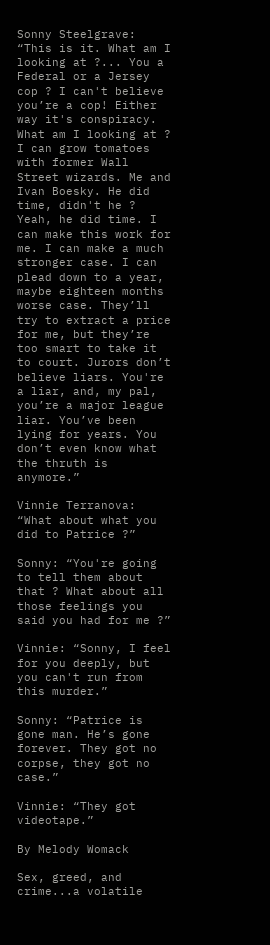Sonny Steelgrave: “This is it. What am I looking at ?... You a Federal or a Jersey cop ? I can't believe you’re a cop! Either way it's conspiracy. What am I looking at ? I can grow tomatoes with former Wall Street wizards. Me and Ivan Boesky. He did time, didn't he ? Yeah, he did time. I can make this work for me. I can make a much stronger case. I can plead down to a year, maybe eighteen months worse case. They’ll try to extract a price for me, but they’re too smart to take it to court. Jurors don’t believe liars. You're a liar, and, my pal, you’re a major league liar. You’ve been lying for years. You don’t even know what the thruth is anymore.”

Vinnie Terranova: “What about what you did to Patrice ?”

Sonny: “You're going to tell them about that ? What about all those feelings you said you had for me ?”

Vinnie: “Sonny, I feel for you deeply, but you can't run from this murder.”

Sonny: “Patrice is gone man. He’s gone forever. They got no corpse, they got no case.”

Vinnie: “They got videotape.”

By Melody Womack

Sex, greed, and crime...a volatile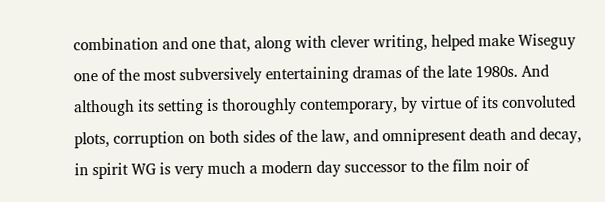combination and one that, along with clever writing, helped make Wiseguy one of the most subversively entertaining dramas of the late 1980s. And although its setting is thoroughly contemporary, by virtue of its convoluted plots, corruption on both sides of the law, and omnipresent death and decay, in spirit WG is very much a modern day successor to the film noir of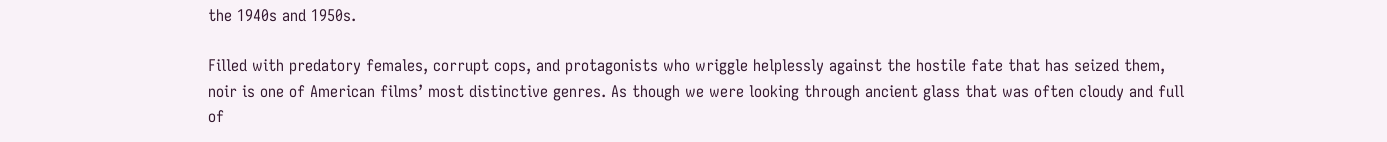the 1940s and 1950s.

Filled with predatory females, corrupt cops, and protagonists who wriggle helplessly against the hostile fate that has seized them, noir is one of American films’ most distinctive genres. As though we were looking through ancient glass that was often cloudy and full of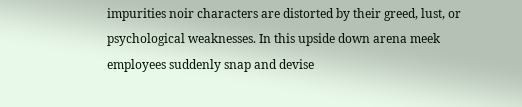impurities noir characters are distorted by their greed, lust, or psychological weaknesses. In this upside down arena meek employees suddenly snap and devise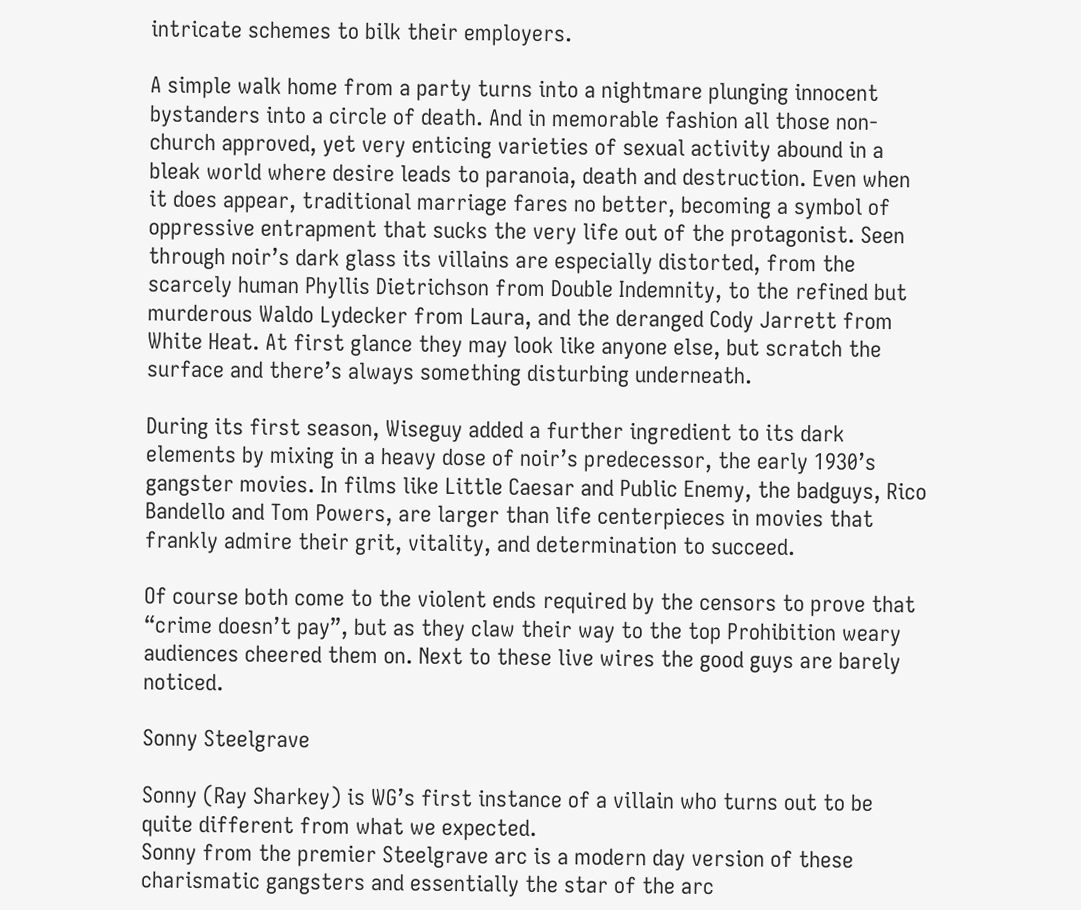intricate schemes to bilk their employers.

A simple walk home from a party turns into a nightmare plunging innocent bystanders into a circle of death. And in memorable fashion all those non-church approved, yet very enticing varieties of sexual activity abound in a bleak world where desire leads to paranoia, death and destruction. Even when it does appear, traditional marriage fares no better, becoming a symbol of oppressive entrapment that sucks the very life out of the protagonist. Seen through noir’s dark glass its villains are especially distorted, from the scarcely human Phyllis Dietrichson from Double Indemnity, to the refined but murderous Waldo Lydecker from Laura, and the deranged Cody Jarrett from White Heat. At first glance they may look like anyone else, but scratch the surface and there’s always something disturbing underneath.

During its first season, Wiseguy added a further ingredient to its dark elements by mixing in a heavy dose of noir’s predecessor, the early 1930’s gangster movies. In films like Little Caesar and Public Enemy, the badguys, Rico Bandello and Tom Powers, are larger than life centerpieces in movies that frankly admire their grit, vitality, and determination to succeed.

Of course both come to the violent ends required by the censors to prove that “crime doesn’t pay”, but as they claw their way to the top Prohibition weary audiences cheered them on. Next to these live wires the good guys are barely noticed.

Sonny Steelgrave

Sonny (Ray Sharkey) is WG’s first instance of a villain who turns out to be quite different from what we expected.
Sonny from the premier Steelgrave arc is a modern day version of these charismatic gangsters and essentially the star of the arc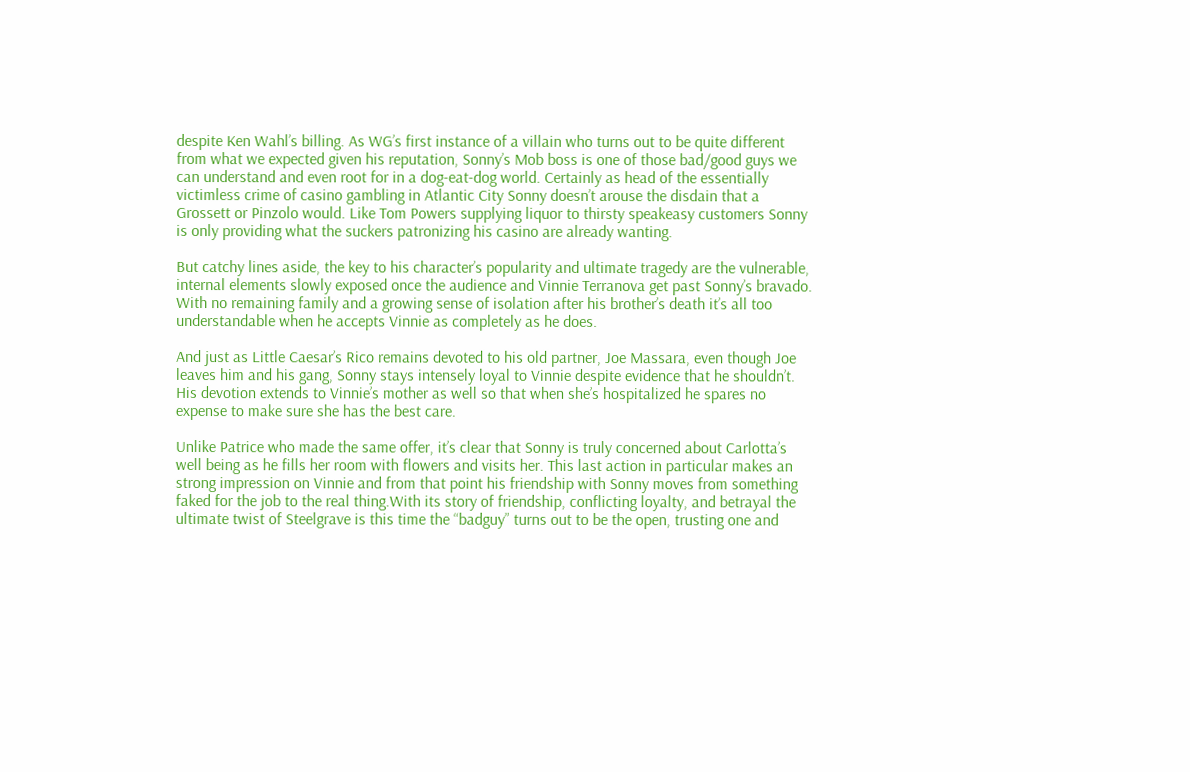despite Ken Wahl’s billing. As WG’s first instance of a villain who turns out to be quite different from what we expected given his reputation, Sonny’s Mob boss is one of those bad/good guys we can understand and even root for in a dog-eat-dog world. Certainly as head of the essentially victimless crime of casino gambling in Atlantic City Sonny doesn’t arouse the disdain that a Grossett or Pinzolo would. Like Tom Powers supplying liquor to thirsty speakeasy customers Sonny is only providing what the suckers patronizing his casino are already wanting.

But catchy lines aside, the key to his character’s popularity and ultimate tragedy are the vulnerable, internal elements slowly exposed once the audience and Vinnie Terranova get past Sonny’s bravado. With no remaining family and a growing sense of isolation after his brother’s death it’s all too understandable when he accepts Vinnie as completely as he does.

And just as Little Caesar’s Rico remains devoted to his old partner, Joe Massara, even though Joe leaves him and his gang, Sonny stays intensely loyal to Vinnie despite evidence that he shouldn’t. His devotion extends to Vinnie’s mother as well so that when she’s hospitalized he spares no expense to make sure she has the best care.

Unlike Patrice who made the same offer, it’s clear that Sonny is truly concerned about Carlotta’s well being as he fills her room with flowers and visits her. This last action in particular makes an strong impression on Vinnie and from that point his friendship with Sonny moves from something faked for the job to the real thing.With its story of friendship, conflicting loyalty, and betrayal the ultimate twist of Steelgrave is this time the “badguy” turns out to be the open, trusting one and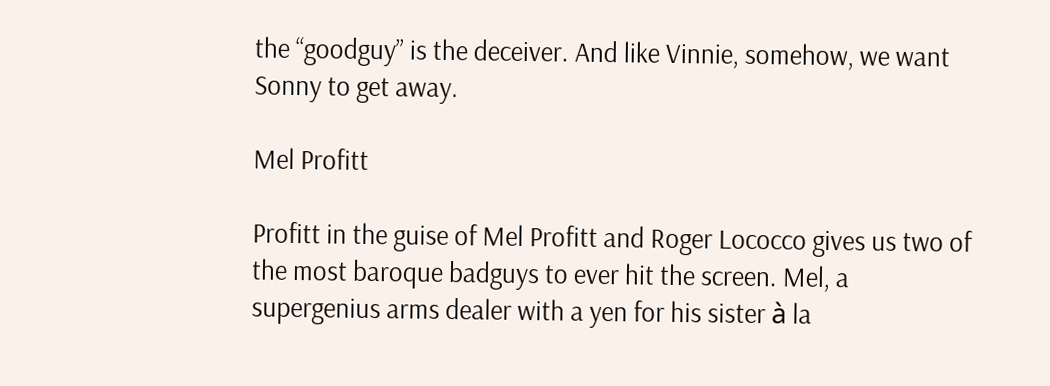the “goodguy” is the deceiver. And like Vinnie, somehow, we want Sonny to get away.

Mel Profitt

Profitt in the guise of Mel Profitt and Roger Lococco gives us two of the most baroque badguys to ever hit the screen. Mel, a supergenius arms dealer with a yen for his sister à la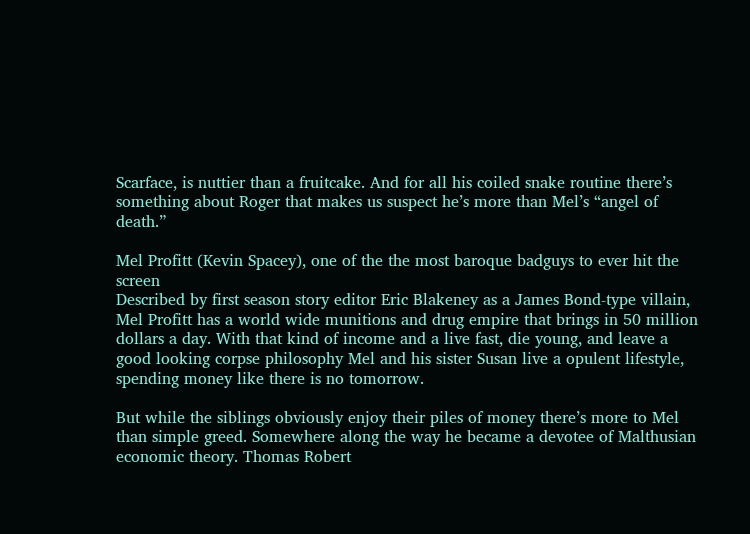Scarface, is nuttier than a fruitcake. And for all his coiled snake routine there’s something about Roger that makes us suspect he’s more than Mel’s “angel of death.”

Mel Profitt (Kevin Spacey), one of the the most baroque badguys to ever hit the screen
Described by first season story editor Eric Blakeney as a James Bond-type villain, Mel Profitt has a world wide munitions and drug empire that brings in 50 million dollars a day. With that kind of income and a live fast, die young, and leave a good looking corpse philosophy Mel and his sister Susan live a opulent lifestyle, spending money like there is no tomorrow.

But while the siblings obviously enjoy their piles of money there’s more to Mel than simple greed. Somewhere along the way he became a devotee of Malthusian economic theory. Thomas Robert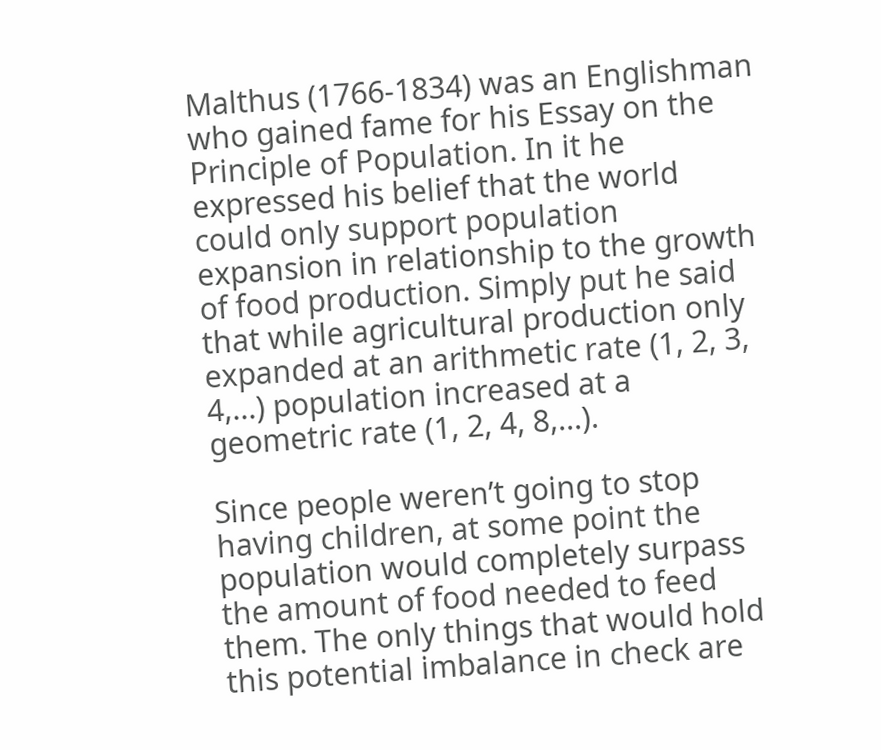Malthus (1766-1834) was an Englishman who gained fame for his Essay on the Principle of Population. In it he expressed his belief that the world could only support population expansion in relationship to the growth of food production. Simply put he said that while agricultural production only expanded at an arithmetic rate (1, 2, 3, 4,...) population increased at a geometric rate (1, 2, 4, 8,...).

Since people weren’t going to stop having children, at some point the population would completely surpass the amount of food needed to feed them. The only things that would hold this potential imbalance in check are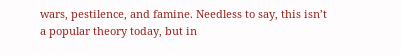wars, pestilence, and famine. Needless to say, this isn’t a popular theory today, but in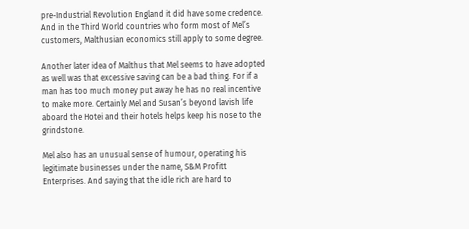pre-Industrial Revolution England it did have some credence. And in the Third World countries who form most of Mel’s customers, Malthusian economics still apply to some degree.

Another later idea of Malthus that Mel seems to have adopted as well was that excessive saving can be a bad thing. For if a man has too much money put away he has no real incentive to make more. Certainly Mel and Susan’s beyond lavish life aboard the Hotei and their hotels helps keep his nose to the grindstone.

Mel also has an unusual sense of humour, operating his legitimate businesses under the name, S&M Profitt Enterprises. And saying that the idle rich are hard to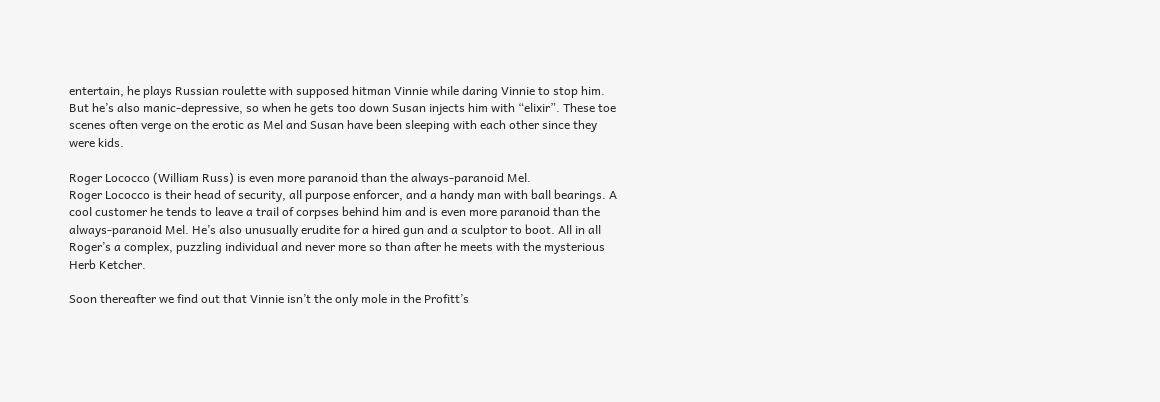entertain, he plays Russian roulette with supposed hitman Vinnie while daring Vinnie to stop him. But he’s also manic-depressive, so when he gets too down Susan injects him with “elixir”. These toe scenes often verge on the erotic as Mel and Susan have been sleeping with each other since they were kids.

Roger Lococco (William Russ) is even more paranoid than the always-paranoid Mel.
Roger Lococco is their head of security, all purpose enforcer, and a handy man with ball bearings. A cool customer he tends to leave a trail of corpses behind him and is even more paranoid than the always-paranoid Mel. He’s also unusually erudite for a hired gun and a sculptor to boot. All in all Roger’s a complex, puzzling individual and never more so than after he meets with the mysterious Herb Ketcher.

Soon thereafter we find out that Vinnie isn’t the only mole in the Profitt’s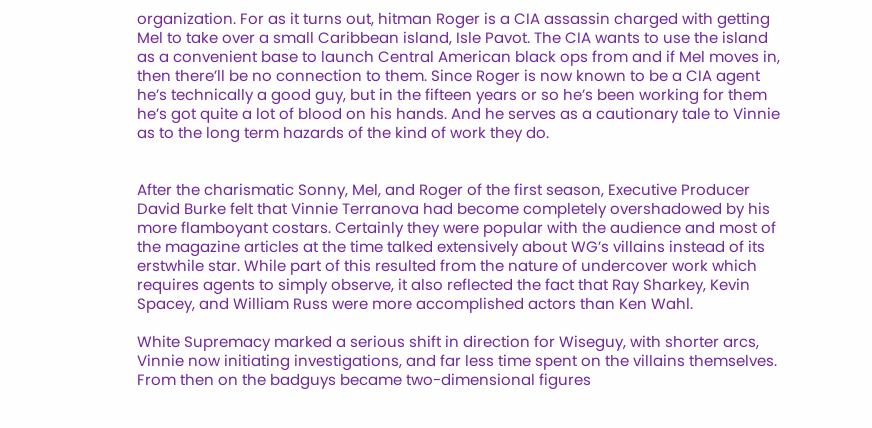organization. For as it turns out, hitman Roger is a CIA assassin charged with getting Mel to take over a small Caribbean island, Isle Pavot. The CIA wants to use the island as a convenient base to launch Central American black ops from and if Mel moves in, then there’ll be no connection to them. Since Roger is now known to be a CIA agent he’s technically a good guy, but in the fifteen years or so he’s been working for them he’s got quite a lot of blood on his hands. And he serves as a cautionary tale to Vinnie as to the long term hazards of the kind of work they do.


After the charismatic Sonny, Mel, and Roger of the first season, Executive Producer David Burke felt that Vinnie Terranova had become completely overshadowed by his more flamboyant costars. Certainly they were popular with the audience and most of the magazine articles at the time talked extensively about WG’s villains instead of its erstwhile star. While part of this resulted from the nature of undercover work which requires agents to simply observe, it also reflected the fact that Ray Sharkey, Kevin Spacey, and William Russ were more accomplished actors than Ken Wahl.

White Supremacy marked a serious shift in direction for Wiseguy, with shorter arcs, Vinnie now initiating investigations, and far less time spent on the villains themselves. From then on the badguys became two-dimensional figures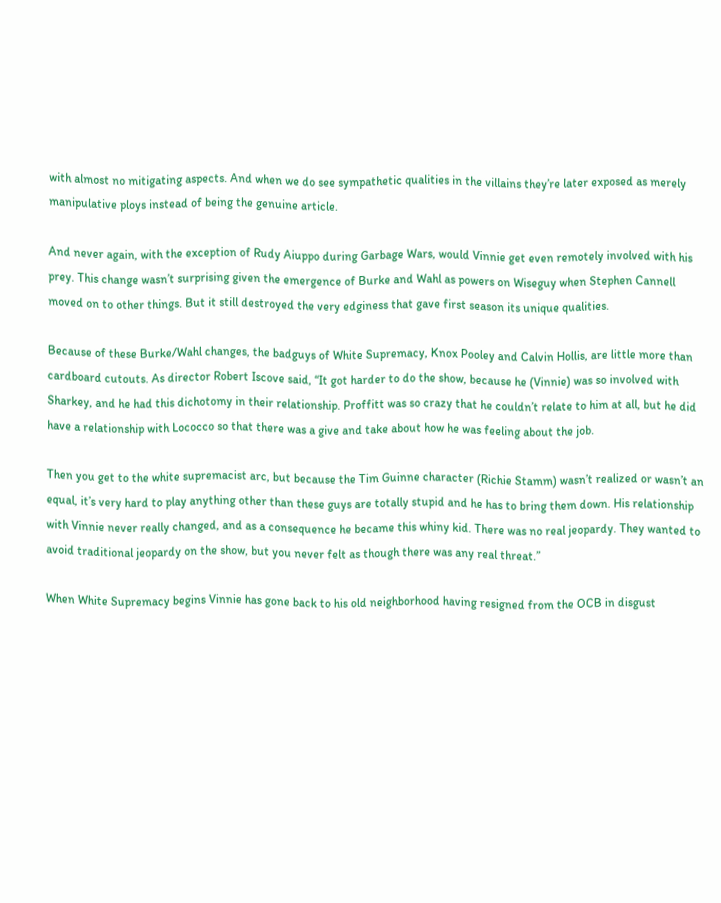with almost no mitigating aspects. And when we do see sympathetic qualities in the villains they’re later exposed as merely manipulative ploys instead of being the genuine article.

And never again, with the exception of Rudy Aiuppo during Garbage Wars, would Vinnie get even remotely involved with his prey. This change wasn’t surprising given the emergence of Burke and Wahl as powers on Wiseguy when Stephen Cannell moved on to other things. But it still destroyed the very edginess that gave first season its unique qualities.

Because of these Burke/Wahl changes, the badguys of White Supremacy, Knox Pooley and Calvin Hollis, are little more than cardboard cutouts. As director Robert Iscove said, “It got harder to do the show, because he (Vinnie) was so involved with Sharkey, and he had this dichotomy in their relationship. Proffitt was so crazy that he couldn’t relate to him at all, but he did have a relationship with Lococco so that there was a give and take about how he was feeling about the job.

Then you get to the white supremacist arc, but because the Tim Guinne character (Richie Stamm) wasn’t realized or wasn’t an equal, it’s very hard to play anything other than these guys are totally stupid and he has to bring them down. His relationship with Vinnie never really changed, and as a consequence he became this whiny kid. There was no real jeopardy. They wanted to avoid traditional jeopardy on the show, but you never felt as though there was any real threat.”

When White Supremacy begins Vinnie has gone back to his old neighborhood having resigned from the OCB in disgust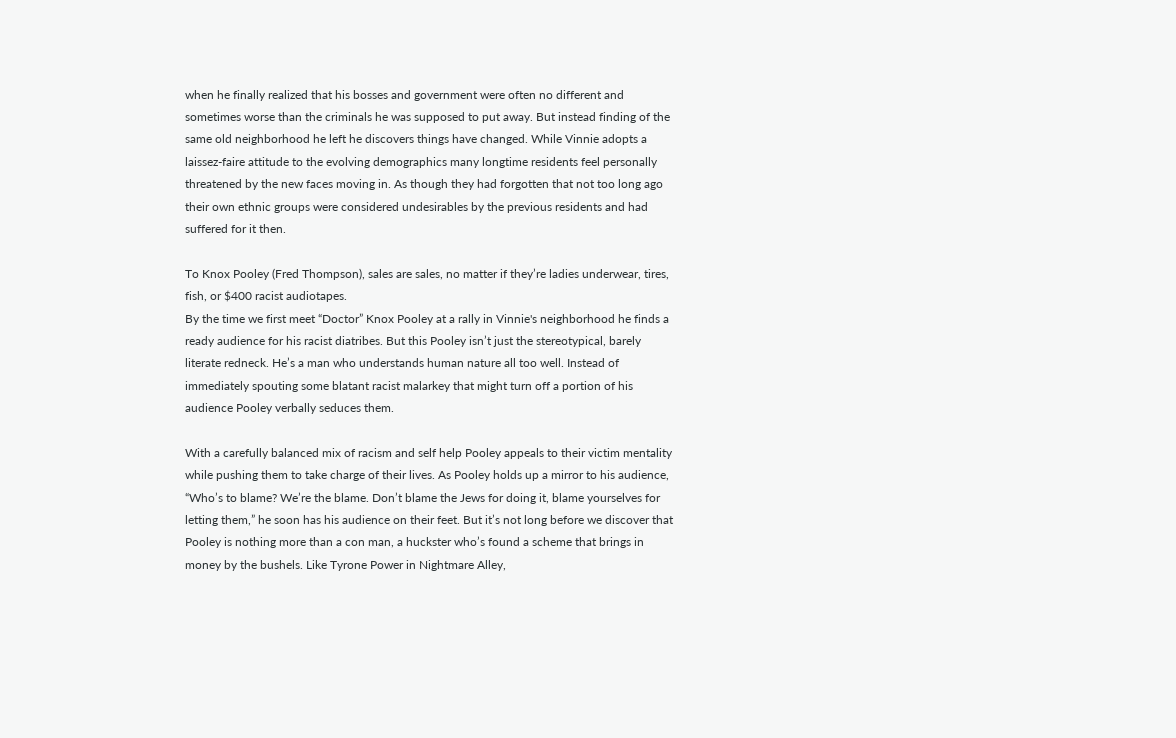when he finally realized that his bosses and government were often no different and sometimes worse than the criminals he was supposed to put away. But instead finding of the same old neighborhood he left he discovers things have changed. While Vinnie adopts a laissez-faire attitude to the evolving demographics many longtime residents feel personally threatened by the new faces moving in. As though they had forgotten that not too long ago their own ethnic groups were considered undesirables by the previous residents and had suffered for it then.

To Knox Pooley (Fred Thompson), sales are sales, no matter if they’re ladies underwear, tires, fish, or $400 racist audiotapes.
By the time we first meet “Doctor” Knox Pooley at a rally in Vinnie's neighborhood he finds a ready audience for his racist diatribes. But this Pooley isn’t just the stereotypical, barely literate redneck. He’s a man who understands human nature all too well. Instead of immediately spouting some blatant racist malarkey that might turn off a portion of his audience Pooley verbally seduces them.

With a carefully balanced mix of racism and self help Pooley appeals to their victim mentality while pushing them to take charge of their lives. As Pooley holds up a mirror to his audience, “Who’s to blame? We’re the blame. Don’t blame the Jews for doing it, blame yourselves for letting them,” he soon has his audience on their feet. But it’s not long before we discover that Pooley is nothing more than a con man, a huckster who’s found a scheme that brings in money by the bushels. Like Tyrone Power in Nightmare Alley,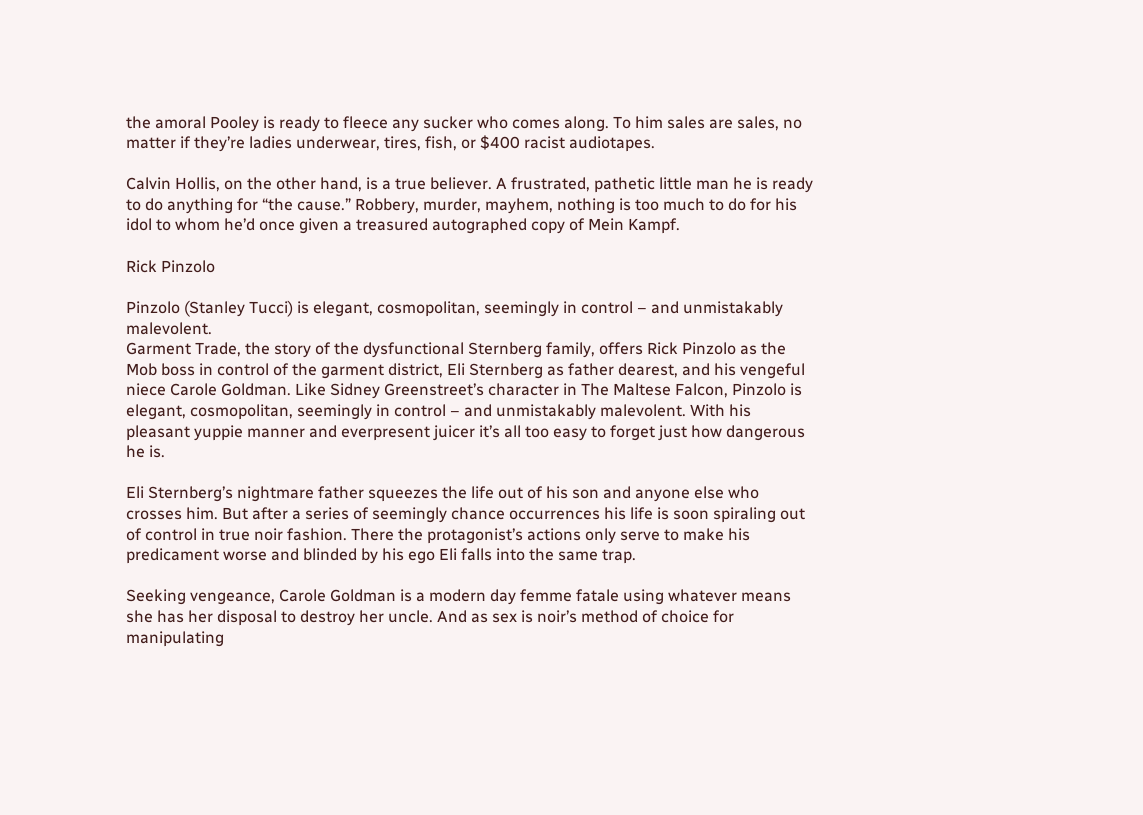the amoral Pooley is ready to fleece any sucker who comes along. To him sales are sales, no matter if they’re ladies underwear, tires, fish, or $400 racist audiotapes.

Calvin Hollis, on the other hand, is a true believer. A frustrated, pathetic little man he is ready to do anything for “the cause.” Robbery, murder, mayhem, nothing is too much to do for his idol to whom he’d once given a treasured autographed copy of Mein Kampf.

Rick Pinzolo

Pinzolo (Stanley Tucci) is elegant, cosmopolitan, seemingly in control – and unmistakably malevolent.
Garment Trade, the story of the dysfunctional Sternberg family, offers Rick Pinzolo as the Mob boss in control of the garment district, Eli Sternberg as father dearest, and his vengeful niece Carole Goldman. Like Sidney Greenstreet’s character in The Maltese Falcon, Pinzolo is elegant, cosmopolitan, seemingly in control – and unmistakably malevolent. With his pleasant yuppie manner and everpresent juicer it’s all too easy to forget just how dangerous he is.

Eli Sternberg’s nightmare father squeezes the life out of his son and anyone else who crosses him. But after a series of seemingly chance occurrences his life is soon spiraling out of control in true noir fashion. There the protagonist’s actions only serve to make his predicament worse and blinded by his ego Eli falls into the same trap.

Seeking vengeance, Carole Goldman is a modern day femme fatale using whatever means she has her disposal to destroy her uncle. And as sex is noir’s method of choice for manipulating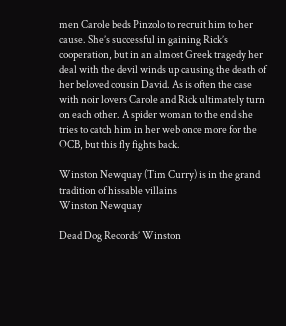men Carole beds Pinzolo to recruit him to her cause. She’s successful in gaining Rick’s cooperation, but in an almost Greek tragedy her deal with the devil winds up causing the death of her beloved cousin David. As is often the case with noir lovers Carole and Rick ultimately turn on each other. A spider woman to the end she tries to catch him in her web once more for the OCB, but this fly fights back.

Winston Newquay (Tim Curry) is in the grand tradition of hissable villains
Winston Newquay

Dead Dog Records’ Winston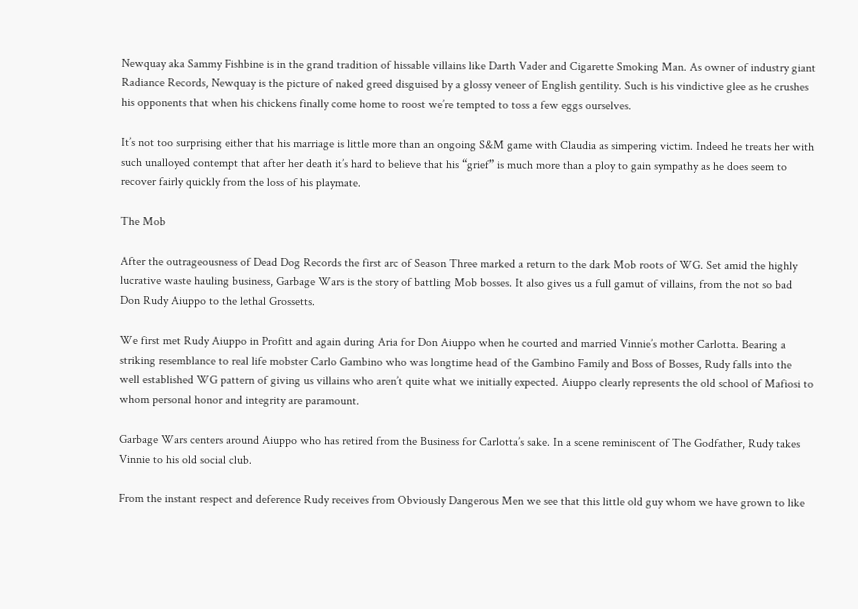Newquay aka Sammy Fishbine is in the grand tradition of hissable villains like Darth Vader and Cigarette Smoking Man. As owner of industry giant Radiance Records, Newquay is the picture of naked greed disguised by a glossy veneer of English gentility. Such is his vindictive glee as he crushes his opponents that when his chickens finally come home to roost we’re tempted to toss a few eggs ourselves.

It’s not too surprising either that his marriage is little more than an ongoing S&M game with Claudia as simpering victim. Indeed he treats her with such unalloyed contempt that after her death it’s hard to believe that his “grief” is much more than a ploy to gain sympathy as he does seem to recover fairly quickly from the loss of his playmate.

The Mob

After the outrageousness of Dead Dog Records the first arc of Season Three marked a return to the dark Mob roots of WG. Set amid the highly lucrative waste hauling business, Garbage Wars is the story of battling Mob bosses. It also gives us a full gamut of villains, from the not so bad Don Rudy Aiuppo to the lethal Grossetts.

We first met Rudy Aiuppo in Profitt and again during Aria for Don Aiuppo when he courted and married Vinnie’s mother Carlotta. Bearing a striking resemblance to real life mobster Carlo Gambino who was longtime head of the Gambino Family and Boss of Bosses, Rudy falls into the well established WG pattern of giving us villains who aren’t quite what we initially expected. Aiuppo clearly represents the old school of Mafiosi to whom personal honor and integrity are paramount.

Garbage Wars centers around Aiuppo who has retired from the Business for Carlotta’s sake. In a scene reminiscent of The Godfather, Rudy takes Vinnie to his old social club.

From the instant respect and deference Rudy receives from Obviously Dangerous Men we see that this little old guy whom we have grown to like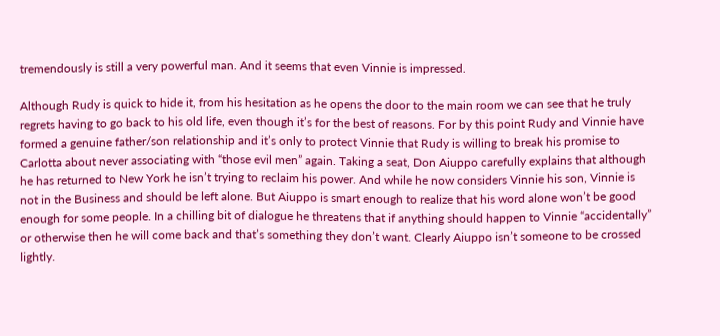tremendously is still a very powerful man. And it seems that even Vinnie is impressed.

Although Rudy is quick to hide it, from his hesitation as he opens the door to the main room we can see that he truly regrets having to go back to his old life, even though it’s for the best of reasons. For by this point Rudy and Vinnie have formed a genuine father/son relationship and it’s only to protect Vinnie that Rudy is willing to break his promise to Carlotta about never associating with “those evil men” again. Taking a seat, Don Aiuppo carefully explains that although he has returned to New York he isn’t trying to reclaim his power. And while he now considers Vinnie his son, Vinnie is not in the Business and should be left alone. But Aiuppo is smart enough to realize that his word alone won’t be good enough for some people. In a chilling bit of dialogue he threatens that if anything should happen to Vinnie “accidentally” or otherwise then he will come back and that’s something they don’t want. Clearly Aiuppo isn’t someone to be crossed lightly.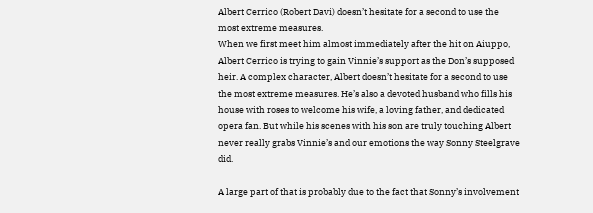Albert Cerrico (Robert Davi) doesn’t hesitate for a second to use the most extreme measures.
When we first meet him almost immediately after the hit on Aiuppo, Albert Cerrico is trying to gain Vinnie’s support as the Don’s supposed heir. A complex character, Albert doesn’t hesitate for a second to use the most extreme measures. He’s also a devoted husband who fills his house with roses to welcome his wife, a loving father, and dedicated opera fan. But while his scenes with his son are truly touching Albert never really grabs Vinnie’s and our emotions the way Sonny Steelgrave did.

A large part of that is probably due to the fact that Sonny’s involvement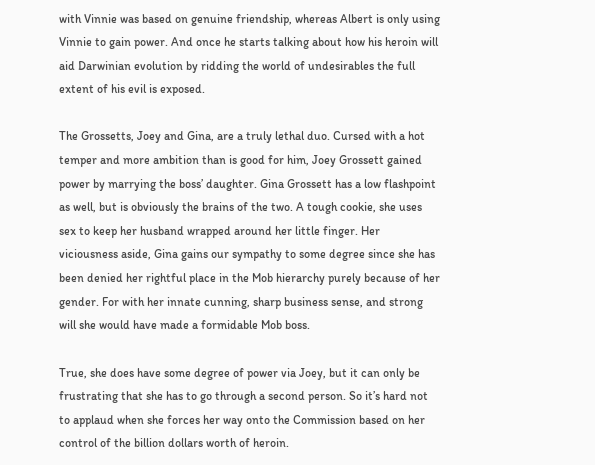with Vinnie was based on genuine friendship, whereas Albert is only using Vinnie to gain power. And once he starts talking about how his heroin will aid Darwinian evolution by ridding the world of undesirables the full extent of his evil is exposed.

The Grossetts, Joey and Gina, are a truly lethal duo. Cursed with a hot temper and more ambition than is good for him, Joey Grossett gained power by marrying the boss’ daughter. Gina Grossett has a low flashpoint as well, but is obviously the brains of the two. A tough cookie, she uses sex to keep her husband wrapped around her little finger. Her viciousness aside, Gina gains our sympathy to some degree since she has been denied her rightful place in the Mob hierarchy purely because of her gender. For with her innate cunning, sharp business sense, and strong will she would have made a formidable Mob boss.

True, she does have some degree of power via Joey, but it can only be frustrating that she has to go through a second person. So it’s hard not to applaud when she forces her way onto the Commission based on her control of the billion dollars worth of heroin.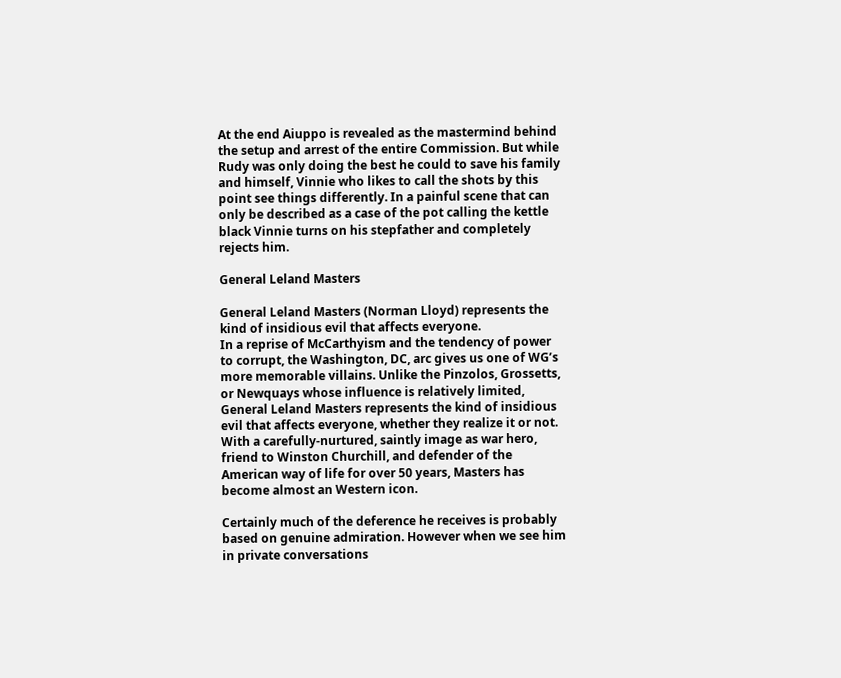At the end Aiuppo is revealed as the mastermind behind the setup and arrest of the entire Commission. But while Rudy was only doing the best he could to save his family and himself, Vinnie who likes to call the shots by this point see things differently. In a painful scene that can only be described as a case of the pot calling the kettle black Vinnie turns on his stepfather and completely rejects him.

General Leland Masters

General Leland Masters (Norman Lloyd) represents the kind of insidious evil that affects everyone.
In a reprise of McCarthyism and the tendency of power to corrupt, the Washington, DC, arc gives us one of WG’s more memorable villains. Unlike the Pinzolos, Grossetts, or Newquays whose influence is relatively limited, General Leland Masters represents the kind of insidious evil that affects everyone, whether they realize it or not. With a carefully-nurtured, saintly image as war hero, friend to Winston Churchill, and defender of the American way of life for over 50 years, Masters has become almost an Western icon.

Certainly much of the deference he receives is probably based on genuine admiration. However when we see him in private conversations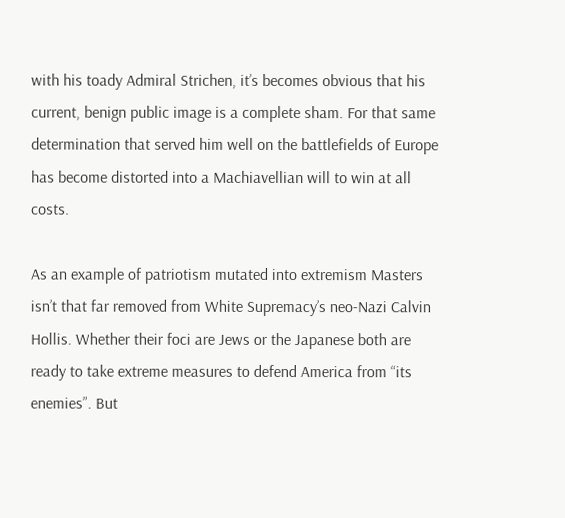with his toady Admiral Strichen, it’s becomes obvious that his current, benign public image is a complete sham. For that same determination that served him well on the battlefields of Europe has become distorted into a Machiavellian will to win at all costs.

As an example of patriotism mutated into extremism Masters isn’t that far removed from White Supremacy’s neo-Nazi Calvin Hollis. Whether their foci are Jews or the Japanese both are ready to take extreme measures to defend America from “its enemies”. But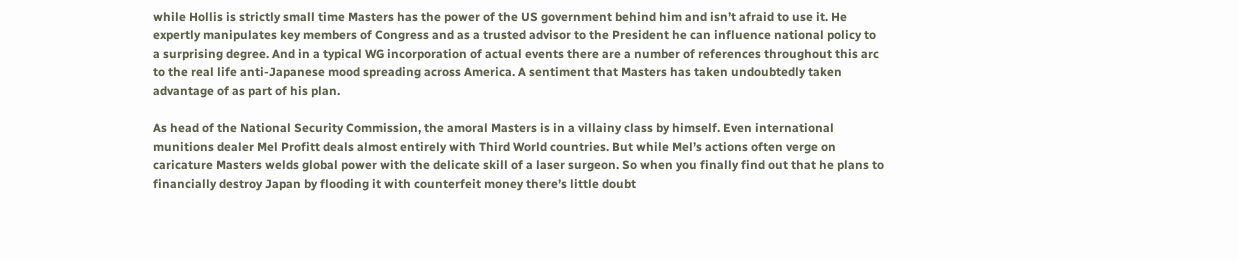while Hollis is strictly small time Masters has the power of the US government behind him and isn’t afraid to use it. He expertly manipulates key members of Congress and as a trusted advisor to the President he can influence national policy to a surprising degree. And in a typical WG incorporation of actual events there are a number of references throughout this arc to the real life anti-Japanese mood spreading across America. A sentiment that Masters has taken undoubtedly taken advantage of as part of his plan.

As head of the National Security Commission, the amoral Masters is in a villainy class by himself. Even international munitions dealer Mel Profitt deals almost entirely with Third World countries. But while Mel’s actions often verge on caricature Masters welds global power with the delicate skill of a laser surgeon. So when you finally find out that he plans to financially destroy Japan by flooding it with counterfeit money there’s little doubt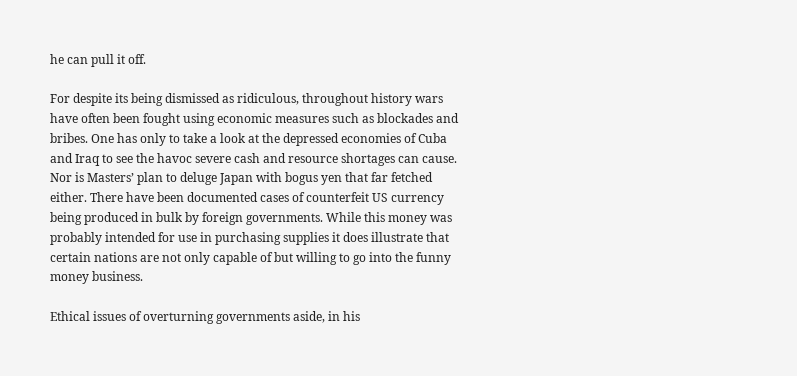he can pull it off.

For despite its being dismissed as ridiculous, throughout history wars have often been fought using economic measures such as blockades and bribes. One has only to take a look at the depressed economies of Cuba and Iraq to see the havoc severe cash and resource shortages can cause. Nor is Masters’ plan to deluge Japan with bogus yen that far fetched either. There have been documented cases of counterfeit US currency being produced in bulk by foreign governments. While this money was probably intended for use in purchasing supplies it does illustrate that certain nations are not only capable of but willing to go into the funny money business.

Ethical issues of overturning governments aside, in his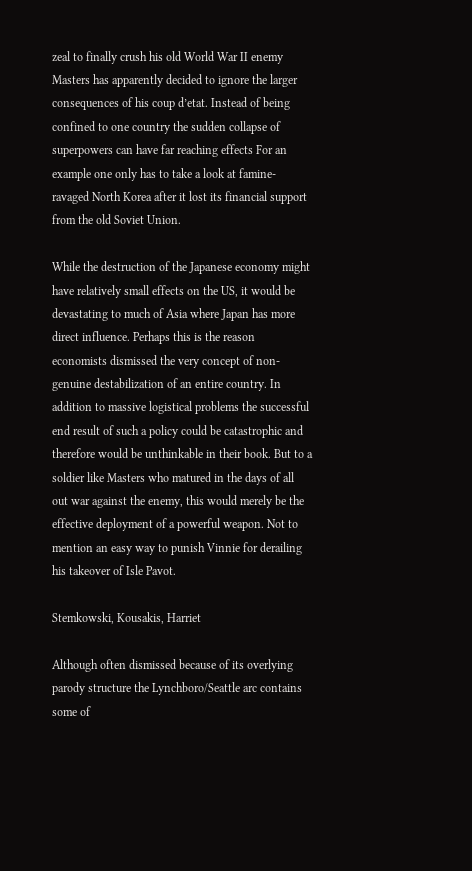zeal to finally crush his old World War II enemy Masters has apparently decided to ignore the larger consequences of his coup d’etat. Instead of being confined to one country the sudden collapse of superpowers can have far reaching effects For an example one only has to take a look at famine-ravaged North Korea after it lost its financial support from the old Soviet Union.

While the destruction of the Japanese economy might have relatively small effects on the US, it would be devastating to much of Asia where Japan has more direct influence. Perhaps this is the reason economists dismissed the very concept of non-genuine destabilization of an entire country. In addition to massive logistical problems the successful end result of such a policy could be catastrophic and therefore would be unthinkable in their book. But to a soldier like Masters who matured in the days of all out war against the enemy, this would merely be the effective deployment of a powerful weapon. Not to mention an easy way to punish Vinnie for derailing his takeover of Isle Pavot.

Stemkowski, Kousakis, Harriet

Although often dismissed because of its overlying parody structure the Lynchboro/Seattle arc contains some of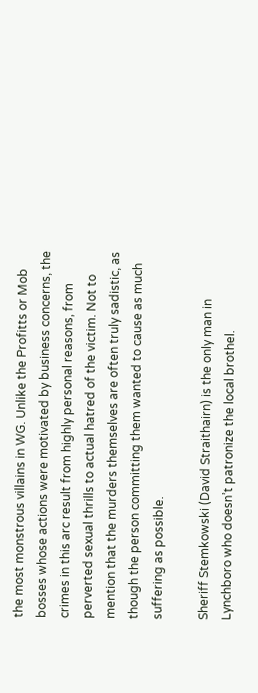the most monstrous villains in WG. Unlike the Profitts or Mob bosses whose actions were motivated by business concerns, the crimes in this arc result from highly personal reasons, from perverted sexual thrills to actual hatred of the victim. Not to mention that the murders themselves are often truly sadistic, as though the person committing them wanted to cause as much suffering as possible.

Sheriff Stemkowski (David Straithairn) is the only man in Lynchboro who doesn’t patronize the local brothel.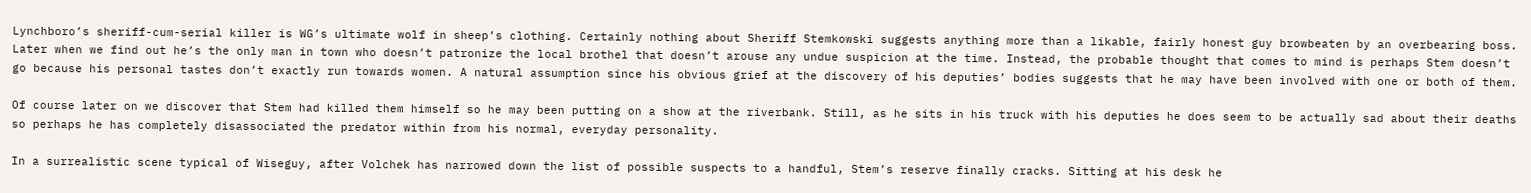Lynchboro’s sheriff-cum-serial killer is WG’s ultimate wolf in sheep’s clothing. Certainly nothing about Sheriff Stemkowski suggests anything more than a likable, fairly honest guy browbeaten by an overbearing boss. Later when we find out he’s the only man in town who doesn’t patronize the local brothel that doesn’t arouse any undue suspicion at the time. Instead, the probable thought that comes to mind is perhaps Stem doesn’t go because his personal tastes don’t exactly run towards women. A natural assumption since his obvious grief at the discovery of his deputies’ bodies suggests that he may have been involved with one or both of them.

Of course later on we discover that Stem had killed them himself so he may been putting on a show at the riverbank. Still, as he sits in his truck with his deputies he does seem to be actually sad about their deaths so perhaps he has completely disassociated the predator within from his normal, everyday personality.

In a surrealistic scene typical of Wiseguy, after Volchek has narrowed down the list of possible suspects to a handful, Stem’s reserve finally cracks. Sitting at his desk he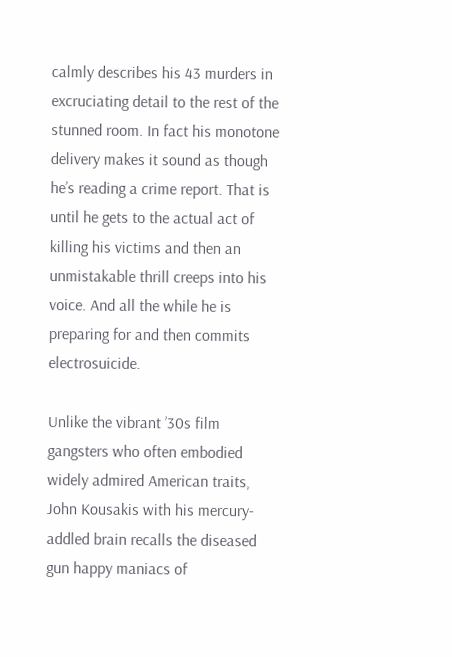calmly describes his 43 murders in excruciating detail to the rest of the stunned room. In fact his monotone delivery makes it sound as though he’s reading a crime report. That is until he gets to the actual act of killing his victims and then an unmistakable thrill creeps into his voice. And all the while he is preparing for and then commits electrosuicide.

Unlike the vibrant ’30s film gangsters who often embodied widely admired American traits, John Kousakis with his mercury-addled brain recalls the diseased gun happy maniacs of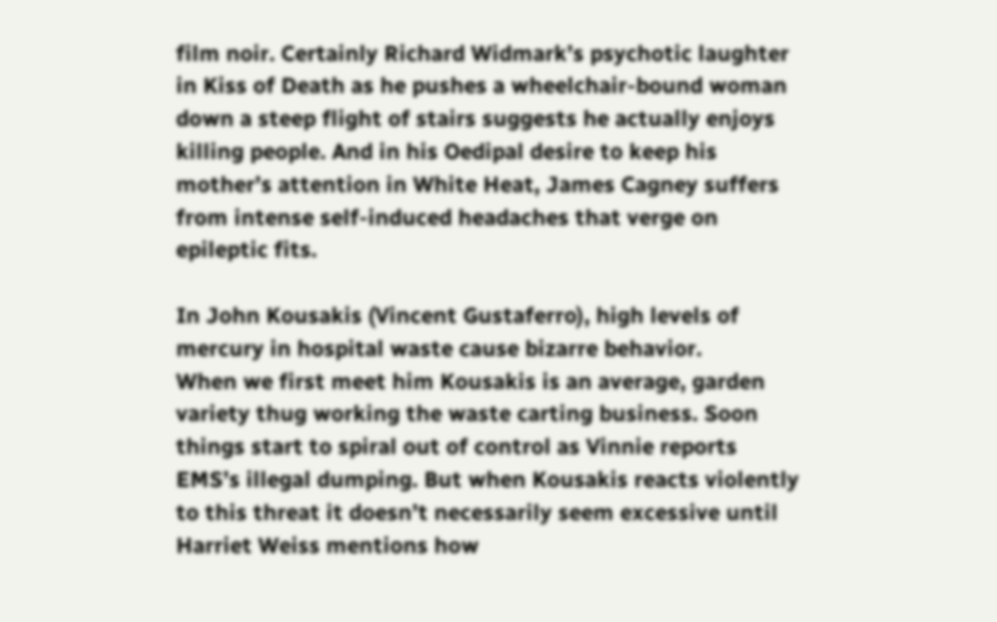film noir. Certainly Richard Widmark’s psychotic laughter in Kiss of Death as he pushes a wheelchair-bound woman down a steep flight of stairs suggests he actually enjoys killing people. And in his Oedipal desire to keep his mother’s attention in White Heat, James Cagney suffers from intense self-induced headaches that verge on epileptic fits.

In John Kousakis (Vincent Gustaferro), high levels of mercury in hospital waste cause bizarre behavior.
When we first meet him Kousakis is an average, garden variety thug working the waste carting business. Soon things start to spiral out of control as Vinnie reports EMS’s illegal dumping. But when Kousakis reacts violently to this threat it doesn’t necessarily seem excessive until Harriet Weiss mentions how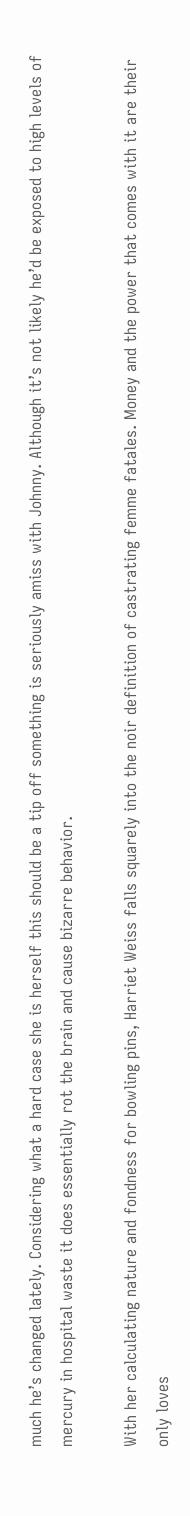much he’s changed lately. Considering what a hard case she is herself this should be a tip off something is seriously amiss with Johnny. Although it’s not likely he’d be exposed to high levels of mercury in hospital waste it does essentially rot the brain and cause bizarre behavior.

With her calculating nature and fondness for bowling pins, Harriet Weiss falls squarely into the noir definition of castrating femme fatales. Money and the power that comes with it are their only loves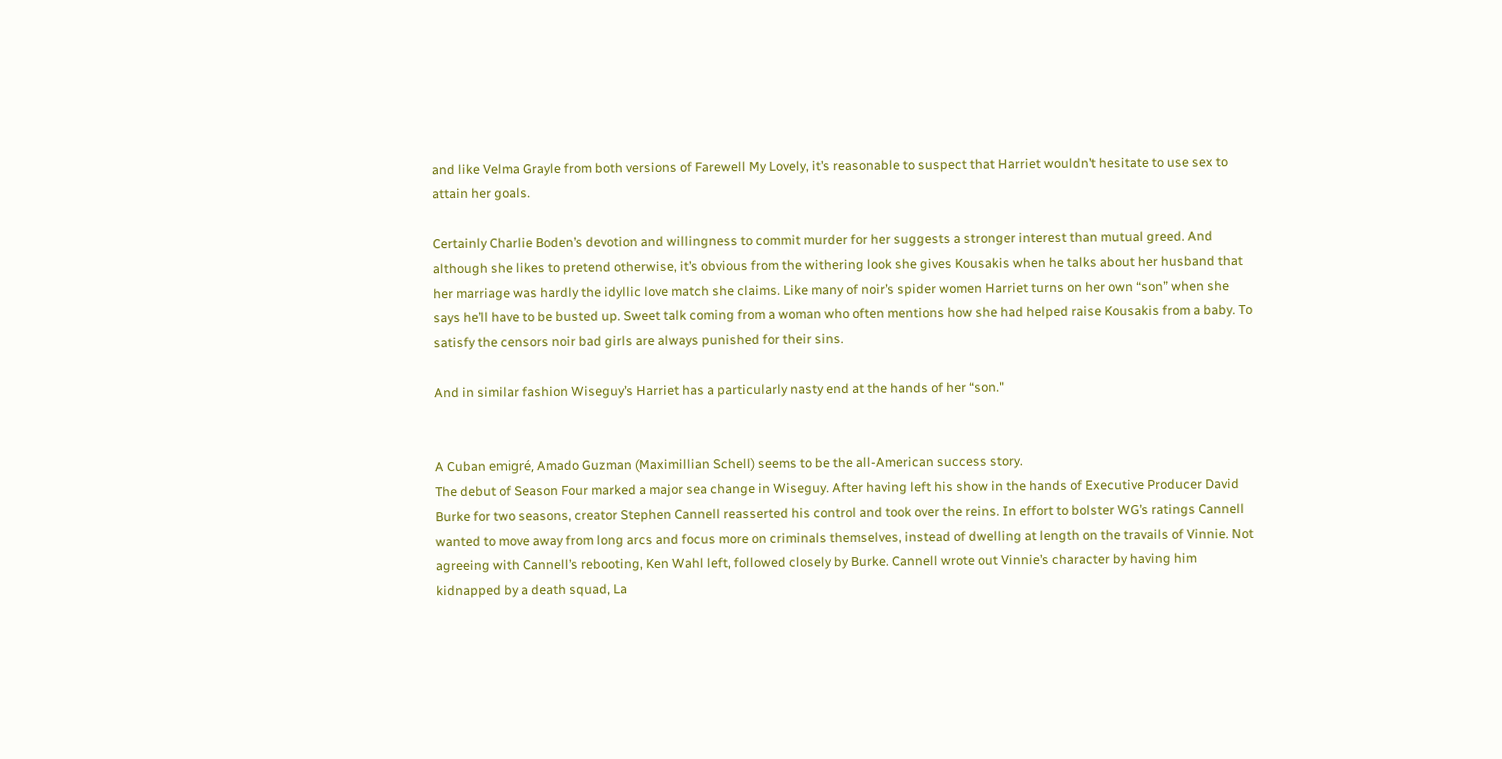and like Velma Grayle from both versions of Farewell My Lovely, it’s reasonable to suspect that Harriet wouldn’t hesitate to use sex to attain her goals.

Certainly Charlie Boden’s devotion and willingness to commit murder for her suggests a stronger interest than mutual greed. And although she likes to pretend otherwise, it’s obvious from the withering look she gives Kousakis when he talks about her husband that her marriage was hardly the idyllic love match she claims. Like many of noir’s spider women Harriet turns on her own “son” when she says he’ll have to be busted up. Sweet talk coming from a woman who often mentions how she had helped raise Kousakis from a baby. To satisfy the censors noir bad girls are always punished for their sins.

And in similar fashion Wiseguy’s Harriet has a particularly nasty end at the hands of her “son."


A Cuban emigré, Amado Guzman (Maximillian Schell) seems to be the all-American success story.
The debut of Season Four marked a major sea change in Wiseguy. After having left his show in the hands of Executive Producer David Burke for two seasons, creator Stephen Cannell reasserted his control and took over the reins. In effort to bolster WG’s ratings Cannell wanted to move away from long arcs and focus more on criminals themselves, instead of dwelling at length on the travails of Vinnie. Not agreeing with Cannell’s rebooting, Ken Wahl left, followed closely by Burke. Cannell wrote out Vinnie’s character by having him kidnapped by a death squad, La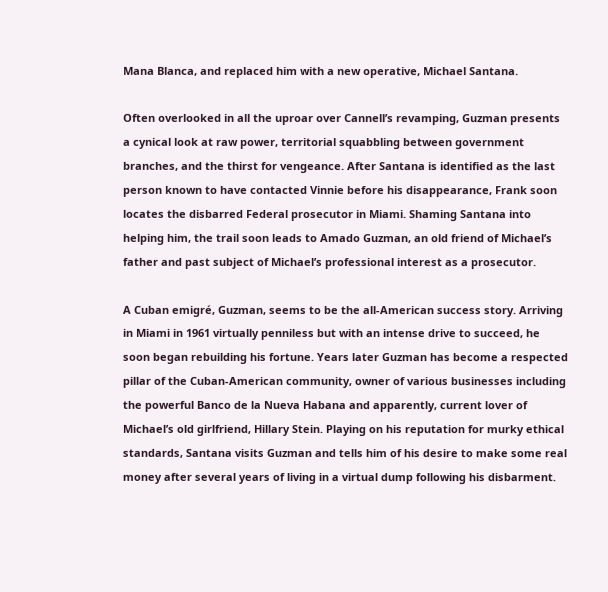Mana Blanca, and replaced him with a new operative, Michael Santana.

Often overlooked in all the uproar over Cannell’s revamping, Guzman presents a cynical look at raw power, territorial squabbling between government branches, and the thirst for vengeance. After Santana is identified as the last person known to have contacted Vinnie before his disappearance, Frank soon locates the disbarred Federal prosecutor in Miami. Shaming Santana into helping him, the trail soon leads to Amado Guzman, an old friend of Michael’s father and past subject of Michael’s professional interest as a prosecutor.

A Cuban emigré, Guzman, seems to be the all-American success story. Arriving in Miami in 1961 virtually penniless but with an intense drive to succeed, he soon began rebuilding his fortune. Years later Guzman has become a respected pillar of the Cuban-American community, owner of various businesses including the powerful Banco de la Nueva Habana and apparently, current lover of Michael’s old girlfriend, Hillary Stein. Playing on his reputation for murky ethical standards, Santana visits Guzman and tells him of his desire to make some real money after several years of living in a virtual dump following his disbarment.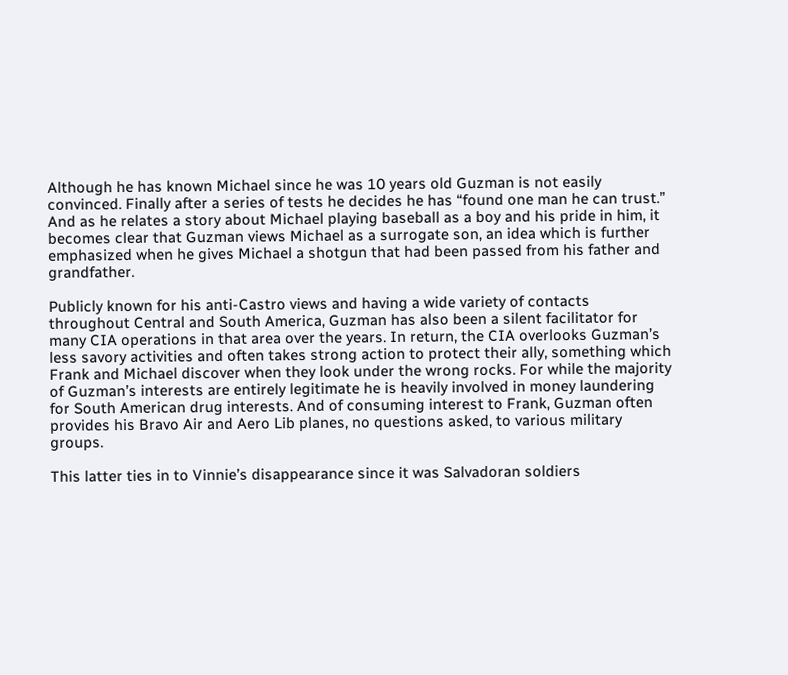Although he has known Michael since he was 10 years old Guzman is not easily convinced. Finally after a series of tests he decides he has “found one man he can trust.” And as he relates a story about Michael playing baseball as a boy and his pride in him, it becomes clear that Guzman views Michael as a surrogate son, an idea which is further emphasized when he gives Michael a shotgun that had been passed from his father and grandfather.

Publicly known for his anti-Castro views and having a wide variety of contacts throughout Central and South America, Guzman has also been a silent facilitator for many CIA operations in that area over the years. In return, the CIA overlooks Guzman’s less savory activities and often takes strong action to protect their ally, something which Frank and Michael discover when they look under the wrong rocks. For while the majority of Guzman’s interests are entirely legitimate he is heavily involved in money laundering for South American drug interests. And of consuming interest to Frank, Guzman often provides his Bravo Air and Aero Lib planes, no questions asked, to various military groups.

This latter ties in to Vinnie’s disappearance since it was Salvadoran soldiers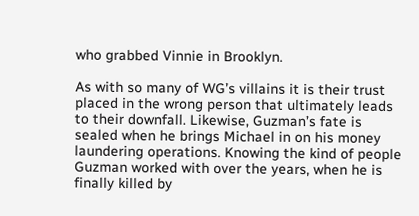who grabbed Vinnie in Brooklyn.

As with so many of WG’s villains it is their trust placed in the wrong person that ultimately leads to their downfall. Likewise, Guzman’s fate is sealed when he brings Michael in on his money laundering operations. Knowing the kind of people Guzman worked with over the years, when he is finally killed by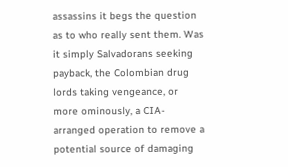assassins it begs the question as to who really sent them. Was it simply Salvadorans seeking payback, the Colombian drug lords taking vengeance, or more ominously, a CIA-arranged operation to remove a potential source of damaging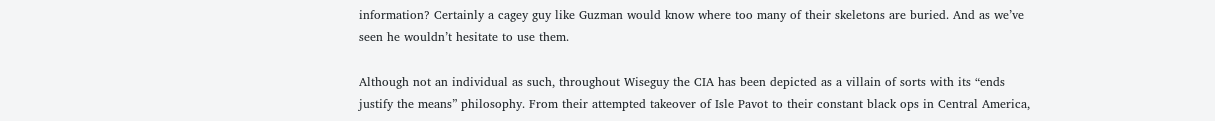information? Certainly a cagey guy like Guzman would know where too many of their skeletons are buried. And as we’ve seen he wouldn’t hesitate to use them.

Although not an individual as such, throughout Wiseguy the CIA has been depicted as a villain of sorts with its “ends justify the means” philosophy. From their attempted takeover of Isle Pavot to their constant black ops in Central America,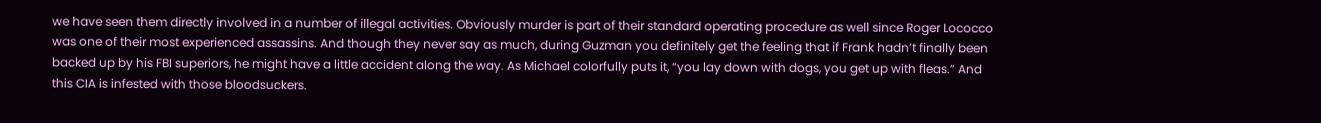we have seen them directly involved in a number of illegal activities. Obviously murder is part of their standard operating procedure as well since Roger Lococco was one of their most experienced assassins. And though they never say as much, during Guzman you definitely get the feeling that if Frank hadn’t finally been backed up by his FBI superiors, he might have a little accident along the way. As Michael colorfully puts it, “you lay down with dogs, you get up with fleas.” And this CIA is infested with those bloodsuckers.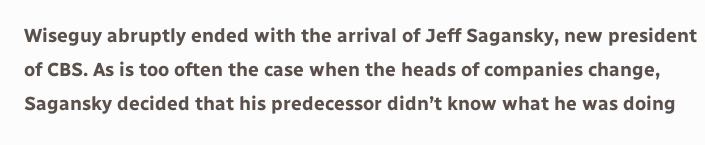Wiseguy abruptly ended with the arrival of Jeff Sagansky, new president of CBS. As is too often the case when the heads of companies change, Sagansky decided that his predecessor didn’t know what he was doing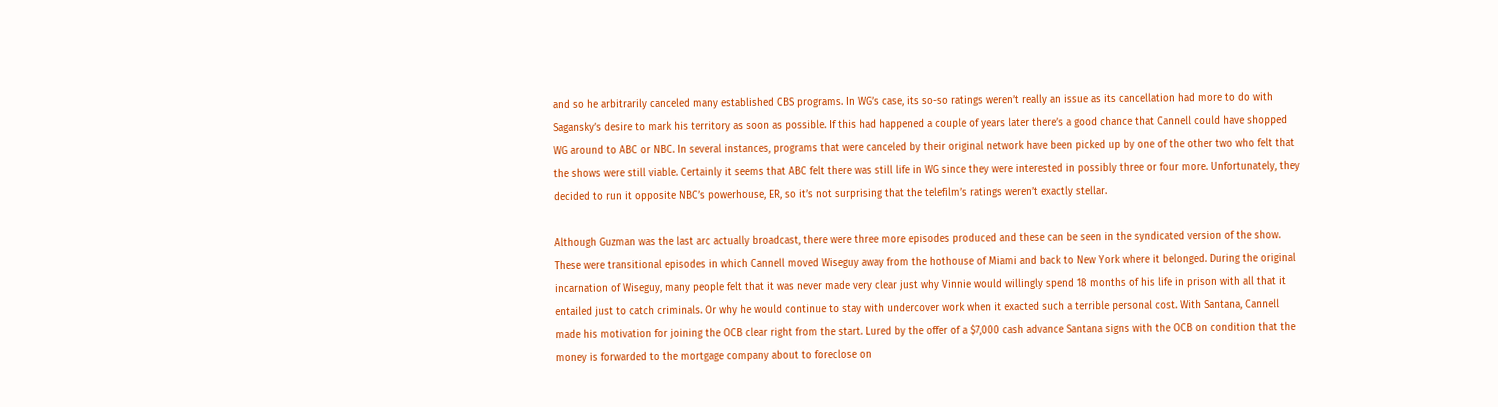and so he arbitrarily canceled many established CBS programs. In WG’s case, its so-so ratings weren’t really an issue as its cancellation had more to do with Sagansky’s desire to mark his territory as soon as possible. If this had happened a couple of years later there’s a good chance that Cannell could have shopped WG around to ABC or NBC. In several instances, programs that were canceled by their original network have been picked up by one of the other two who felt that the shows were still viable. Certainly it seems that ABC felt there was still life in WG since they were interested in possibly three or four more. Unfortunately, they decided to run it opposite NBC’s powerhouse, ER, so it’s not surprising that the telefilm’s ratings weren’t exactly stellar.

Although Guzman was the last arc actually broadcast, there were three more episodes produced and these can be seen in the syndicated version of the show. These were transitional episodes in which Cannell moved Wiseguy away from the hothouse of Miami and back to New York where it belonged. During the original incarnation of Wiseguy, many people felt that it was never made very clear just why Vinnie would willingly spend 18 months of his life in prison with all that it entailed just to catch criminals. Or why he would continue to stay with undercover work when it exacted such a terrible personal cost. With Santana, Cannell made his motivation for joining the OCB clear right from the start. Lured by the offer of a $7,000 cash advance Santana signs with the OCB on condition that the money is forwarded to the mortgage company about to foreclose on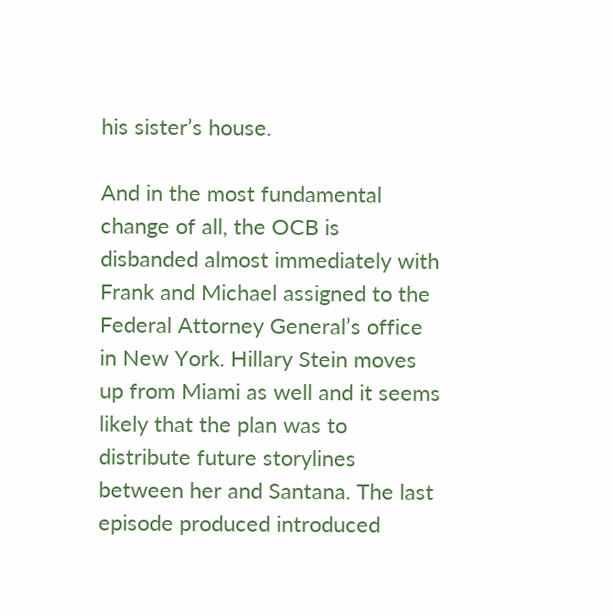his sister’s house.

And in the most fundamental change of all, the OCB is disbanded almost immediately with Frank and Michael assigned to the Federal Attorney General’s office in New York. Hillary Stein moves up from Miami as well and it seems likely that the plan was to distribute future storylines between her and Santana. The last episode produced introduced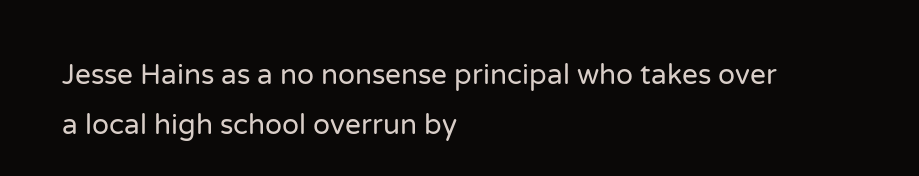Jesse Hains as a no nonsense principal who takes over a local high school overrun by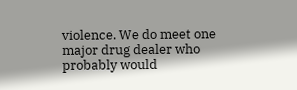violence. We do meet one major drug dealer who probably would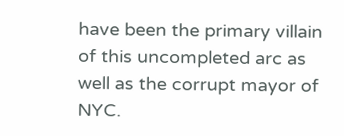have been the primary villain of this uncompleted arc as well as the corrupt mayor of NYC.